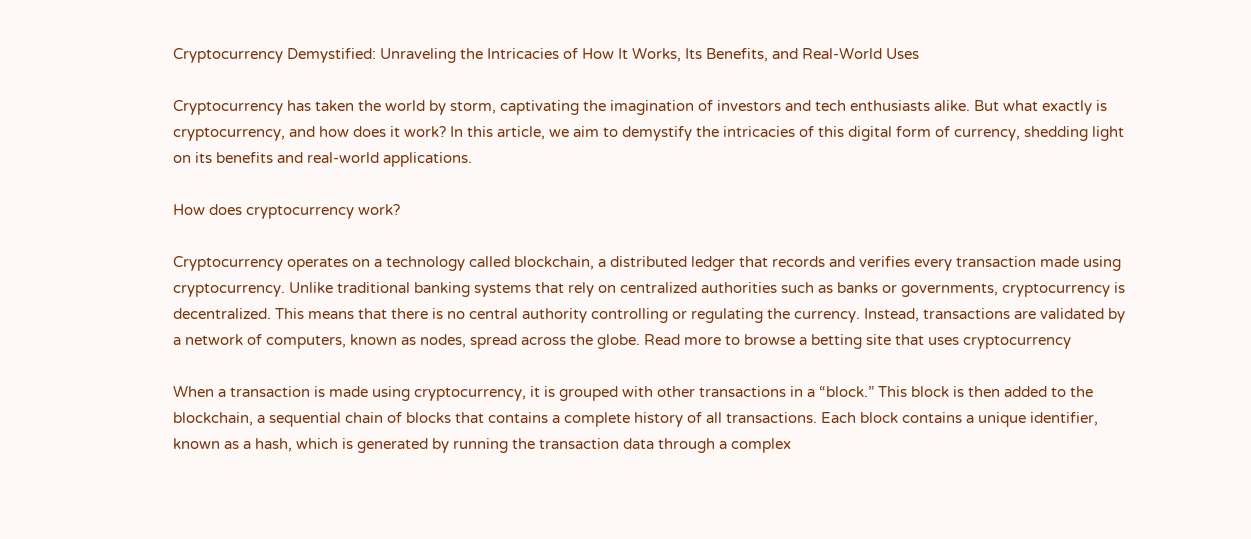Cryptocurrency Demystified: Unraveling the Intricacies of How It Works, Its Benefits, and Real-World Uses

Cryptocurrency has taken the world by storm, captivating the imagination of investors and tech enthusiasts alike. But what exactly is cryptocurrency, and how does it work? In this article, we aim to demystify the intricacies of this digital form of currency, shedding light on its benefits and real-world applications.

How does cryptocurrency work?

Cryptocurrency operates on a technology called blockchain, a distributed ledger that records and verifies every transaction made using cryptocurrency. Unlike traditional banking systems that rely on centralized authorities such as banks or governments, cryptocurrency is decentralized. This means that there is no central authority controlling or regulating the currency. Instead, transactions are validated by a network of computers, known as nodes, spread across the globe. Read more to browse a betting site that uses cryptocurrency

When a transaction is made using cryptocurrency, it is grouped with other transactions in a “block.” This block is then added to the blockchain, a sequential chain of blocks that contains a complete history of all transactions. Each block contains a unique identifier, known as a hash, which is generated by running the transaction data through a complex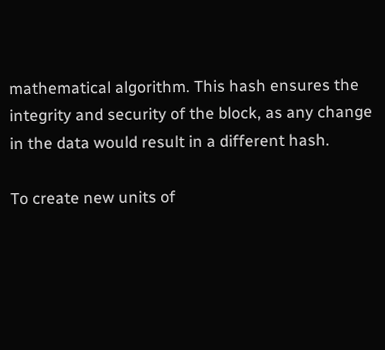mathematical algorithm. This hash ensures the integrity and security of the block, as any change in the data would result in a different hash.

To create new units of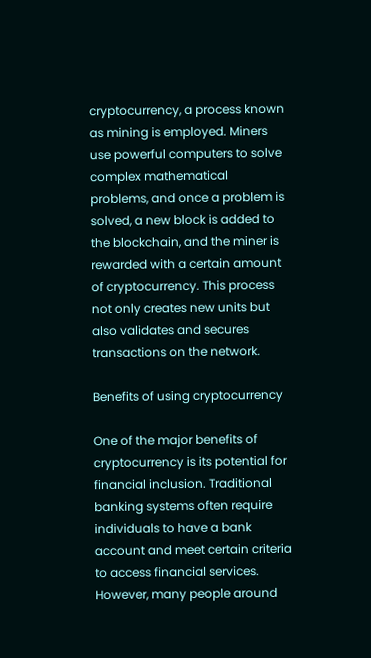cryptocurrency, a process known as mining is employed. Miners use powerful computers to solve complex mathematical problems, and once a problem is solved, a new block is added to the blockchain, and the miner is rewarded with a certain amount of cryptocurrency. This process not only creates new units but also validates and secures transactions on the network.

Benefits of using cryptocurrency

One of the major benefits of cryptocurrency is its potential for financial inclusion. Traditional banking systems often require individuals to have a bank account and meet certain criteria to access financial services. However, many people around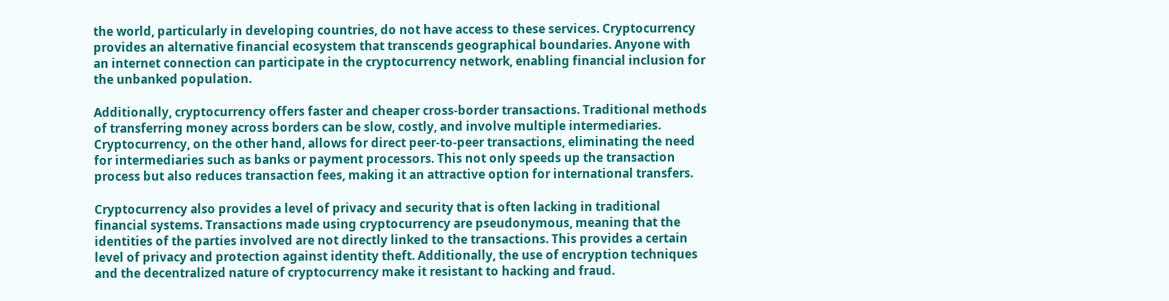the world, particularly in developing countries, do not have access to these services. Cryptocurrency provides an alternative financial ecosystem that transcends geographical boundaries. Anyone with an internet connection can participate in the cryptocurrency network, enabling financial inclusion for the unbanked population.

Additionally, cryptocurrency offers faster and cheaper cross-border transactions. Traditional methods of transferring money across borders can be slow, costly, and involve multiple intermediaries. Cryptocurrency, on the other hand, allows for direct peer-to-peer transactions, eliminating the need for intermediaries such as banks or payment processors. This not only speeds up the transaction process but also reduces transaction fees, making it an attractive option for international transfers.

Cryptocurrency also provides a level of privacy and security that is often lacking in traditional financial systems. Transactions made using cryptocurrency are pseudonymous, meaning that the identities of the parties involved are not directly linked to the transactions. This provides a certain level of privacy and protection against identity theft. Additionally, the use of encryption techniques and the decentralized nature of cryptocurrency make it resistant to hacking and fraud.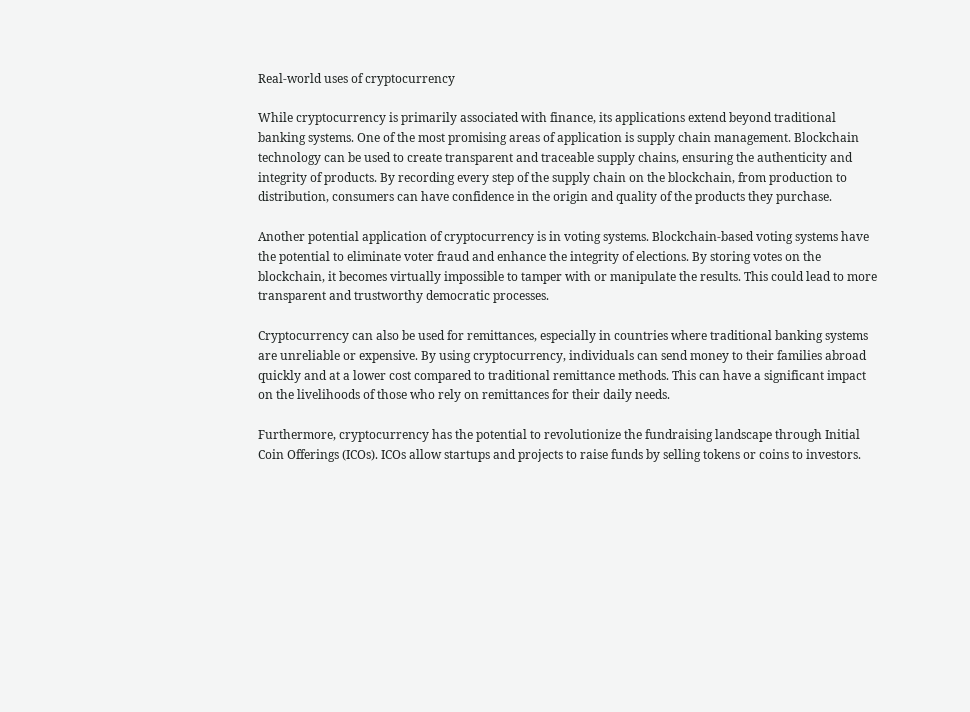Real-world uses of cryptocurrency

While cryptocurrency is primarily associated with finance, its applications extend beyond traditional banking systems. One of the most promising areas of application is supply chain management. Blockchain technology can be used to create transparent and traceable supply chains, ensuring the authenticity and integrity of products. By recording every step of the supply chain on the blockchain, from production to distribution, consumers can have confidence in the origin and quality of the products they purchase.

Another potential application of cryptocurrency is in voting systems. Blockchain-based voting systems have the potential to eliminate voter fraud and enhance the integrity of elections. By storing votes on the blockchain, it becomes virtually impossible to tamper with or manipulate the results. This could lead to more transparent and trustworthy democratic processes.

Cryptocurrency can also be used for remittances, especially in countries where traditional banking systems are unreliable or expensive. By using cryptocurrency, individuals can send money to their families abroad quickly and at a lower cost compared to traditional remittance methods. This can have a significant impact on the livelihoods of those who rely on remittances for their daily needs.

Furthermore, cryptocurrency has the potential to revolutionize the fundraising landscape through Initial Coin Offerings (ICOs). ICOs allow startups and projects to raise funds by selling tokens or coins to investors.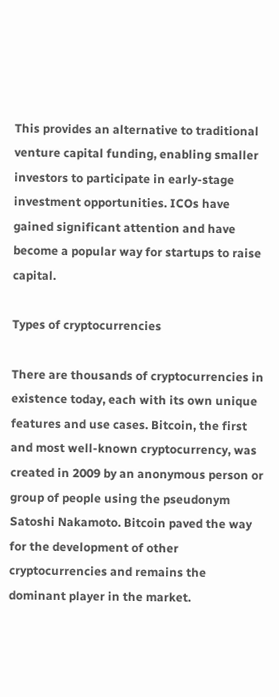This provides an alternative to traditional venture capital funding, enabling smaller investors to participate in early-stage investment opportunities. ICOs have gained significant attention and have become a popular way for startups to raise capital.

Types of cryptocurrencies

There are thousands of cryptocurrencies in existence today, each with its own unique features and use cases. Bitcoin, the first and most well-known cryptocurrency, was created in 2009 by an anonymous person or group of people using the pseudonym Satoshi Nakamoto. Bitcoin paved the way for the development of other cryptocurrencies and remains the dominant player in the market.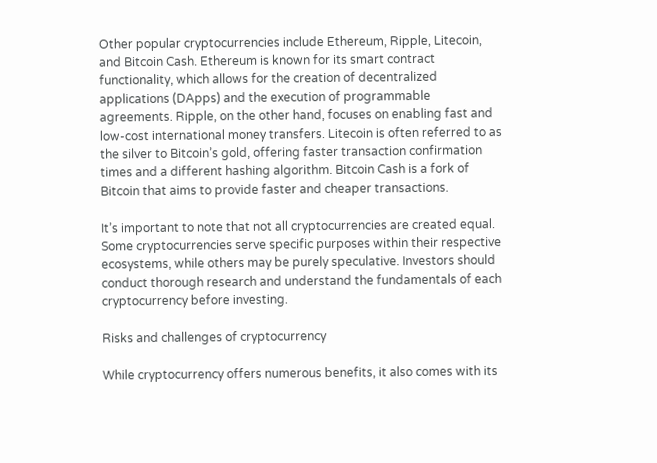Other popular cryptocurrencies include Ethereum, Ripple, Litecoin, and Bitcoin Cash. Ethereum is known for its smart contract functionality, which allows for the creation of decentralized applications (DApps) and the execution of programmable agreements. Ripple, on the other hand, focuses on enabling fast and low-cost international money transfers. Litecoin is often referred to as the silver to Bitcoin’s gold, offering faster transaction confirmation times and a different hashing algorithm. Bitcoin Cash is a fork of Bitcoin that aims to provide faster and cheaper transactions.

It’s important to note that not all cryptocurrencies are created equal. Some cryptocurrencies serve specific purposes within their respective ecosystems, while others may be purely speculative. Investors should conduct thorough research and understand the fundamentals of each cryptocurrency before investing.

Risks and challenges of cryptocurrency

While cryptocurrency offers numerous benefits, it also comes with its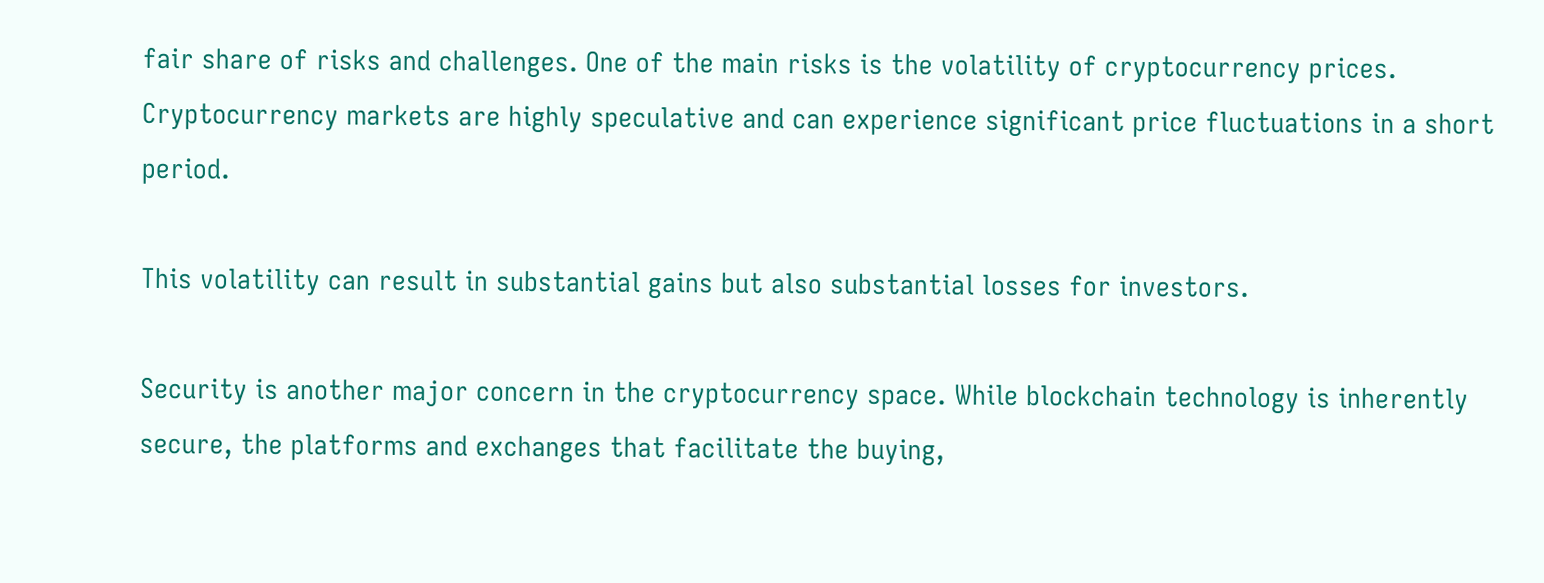fair share of risks and challenges. One of the main risks is the volatility of cryptocurrency prices. Cryptocurrency markets are highly speculative and can experience significant price fluctuations in a short period.

This volatility can result in substantial gains but also substantial losses for investors.

Security is another major concern in the cryptocurrency space. While blockchain technology is inherently secure, the platforms and exchanges that facilitate the buying,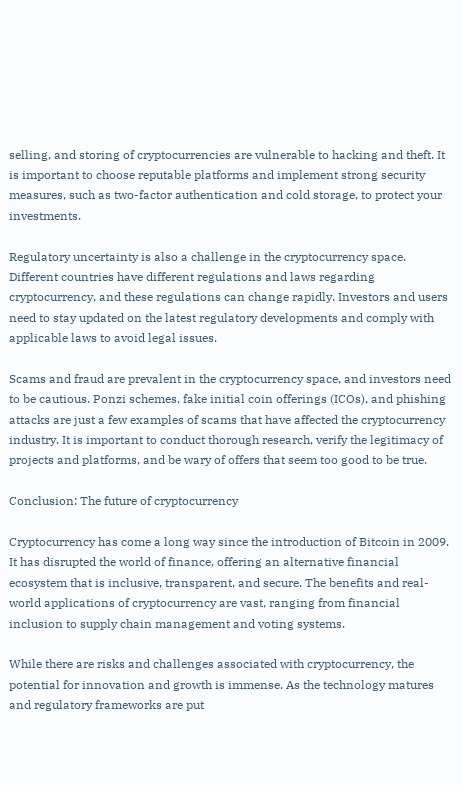selling, and storing of cryptocurrencies are vulnerable to hacking and theft. It is important to choose reputable platforms and implement strong security measures, such as two-factor authentication and cold storage, to protect your investments.

Regulatory uncertainty is also a challenge in the cryptocurrency space. Different countries have different regulations and laws regarding cryptocurrency, and these regulations can change rapidly. Investors and users need to stay updated on the latest regulatory developments and comply with applicable laws to avoid legal issues.

Scams and fraud are prevalent in the cryptocurrency space, and investors need to be cautious. Ponzi schemes, fake initial coin offerings (ICOs), and phishing attacks are just a few examples of scams that have affected the cryptocurrency industry. It is important to conduct thorough research, verify the legitimacy of projects and platforms, and be wary of offers that seem too good to be true.

Conclusion: The future of cryptocurrency

Cryptocurrency has come a long way since the introduction of Bitcoin in 2009. It has disrupted the world of finance, offering an alternative financial ecosystem that is inclusive, transparent, and secure. The benefits and real-world applications of cryptocurrency are vast, ranging from financial inclusion to supply chain management and voting systems.

While there are risks and challenges associated with cryptocurrency, the potential for innovation and growth is immense. As the technology matures and regulatory frameworks are put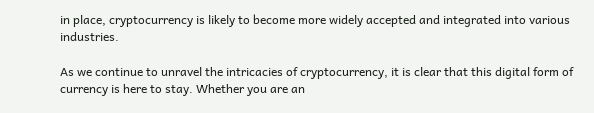in place, cryptocurrency is likely to become more widely accepted and integrated into various industries.

As we continue to unravel the intricacies of cryptocurrency, it is clear that this digital form of currency is here to stay. Whether you are an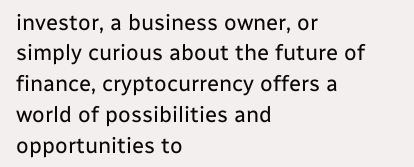investor, a business owner, or simply curious about the future of finance, cryptocurrency offers a world of possibilities and opportunities to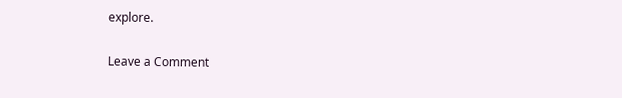explore.

Leave a Comment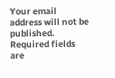Your email address will not be published. Required fields are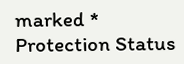marked * Protection Status